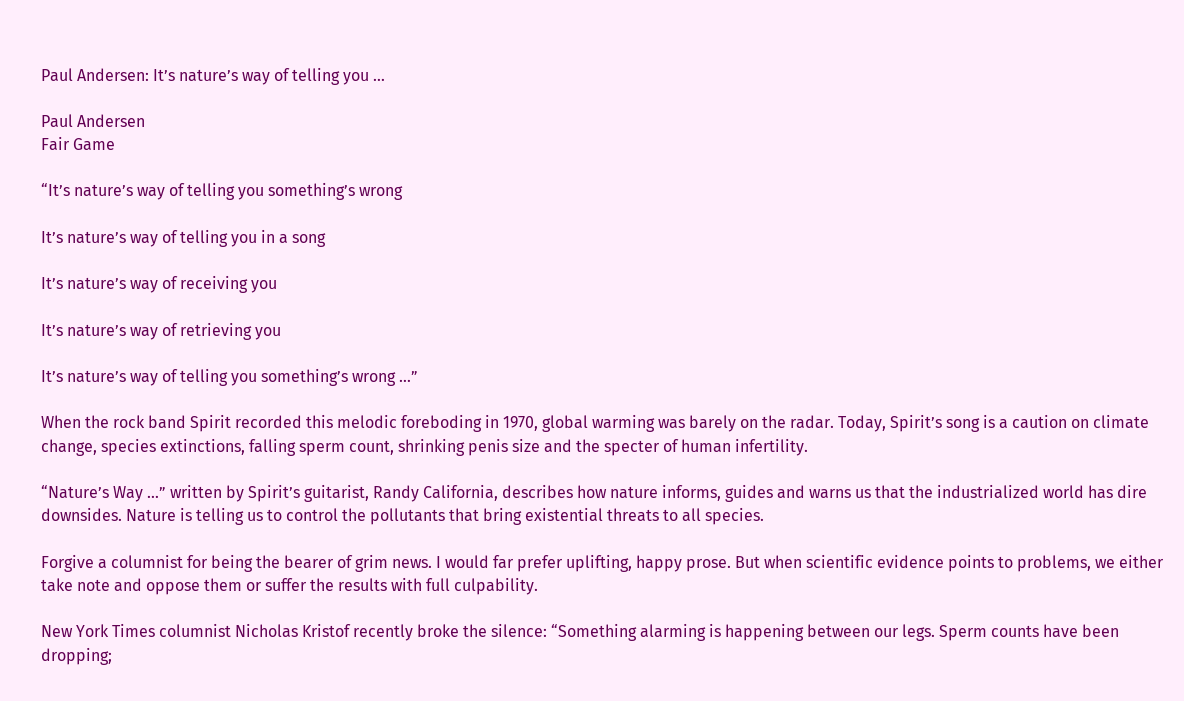Paul Andersen: It’s nature’s way of telling you …

Paul Andersen
Fair Game

“It’s nature’s way of telling you something’s wrong

It’s nature’s way of telling you in a song

It’s nature’s way of receiving you

It’s nature’s way of retrieving you

It’s nature’s way of telling you something’s wrong …”

When the rock band Spirit recorded this melodic foreboding in 1970, global warming was barely on the radar. Today, Spirit’s song is a caution on climate change, species extinctions, falling sperm count, shrinking penis size and the specter of human infertility.

“Nature’s Way …” written by Spirit’s guitarist, Randy California, describes how nature informs, guides and warns us that the industrialized world has dire downsides. Nature is telling us to control the pollutants that bring existential threats to all species.

Forgive a columnist for being the bearer of grim news. I would far prefer uplifting, happy prose. But when scientific evidence points to problems, we either take note and oppose them or suffer the results with full culpability.

New York Times columnist Nicholas Kristof recently broke the silence: “Something alarming is happening between our legs. Sperm counts have been dropping;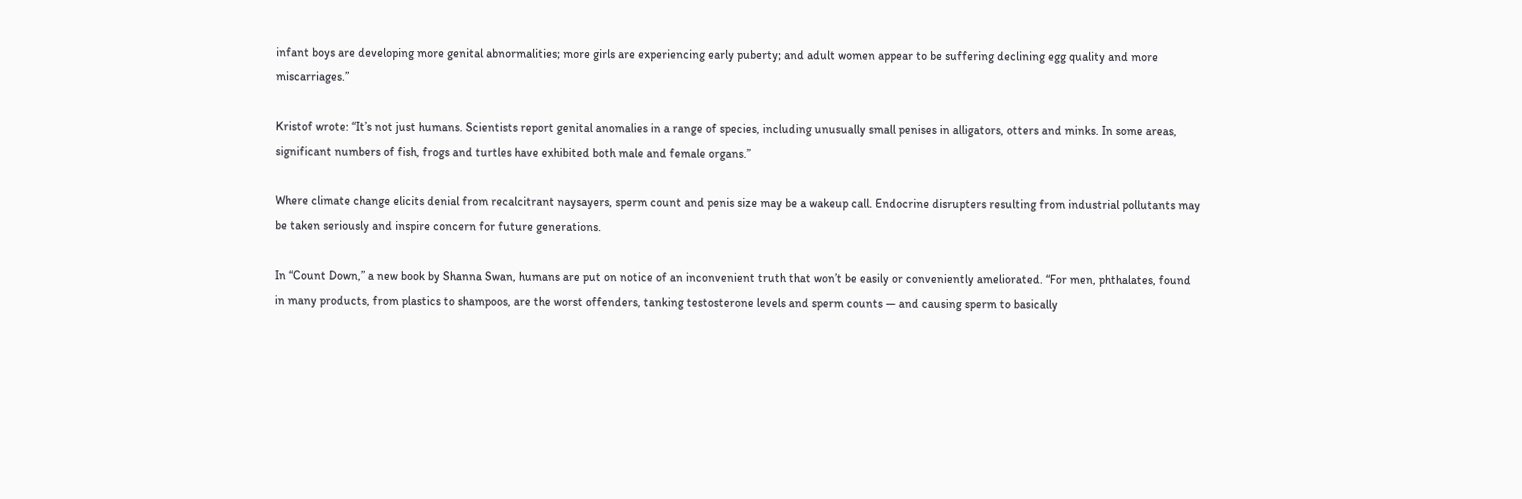infant boys are developing more genital abnormalities; more girls are experiencing early puberty; and adult women appear to be suffering declining egg quality and more miscarriages.”

Kristof wrote: “It’s not just humans. Scientists report genital anomalies in a range of species, including unusually small penises in alligators, otters and minks. In some areas, significant numbers of fish, frogs and turtles have exhibited both male and female organs.”

Where climate change elicits denial from recalcitrant naysayers, sperm count and penis size may be a wakeup call. Endocrine disrupters resulting from industrial pollutants may be taken seriously and inspire concern for future generations.

In “Count Down,” a new book by Shanna Swan, humans are put on notice of an inconvenient truth that won’t be easily or conveniently ameliorated. “For men, phthalates, found in many products, from plastics to shampoos, are the worst offenders, tanking testosterone levels and sperm counts — and causing sperm to basically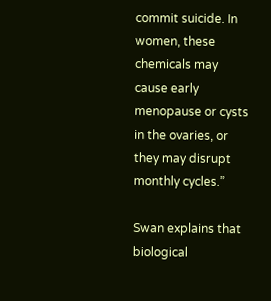commit suicide. In women, these chemicals may cause early menopause or cysts in the ovaries, or they may disrupt monthly cycles.”

Swan explains that biological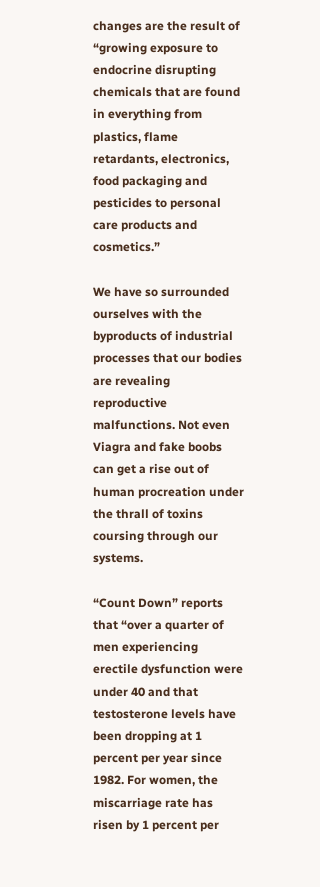changes are the result of “growing exposure to endocrine disrupting chemicals that are found in everything from plastics, flame retardants, electronics, food packaging and pesticides to personal care products and cosmetics.”

We have so surrounded ourselves with the byproducts of industrial processes that our bodies are revealing reproductive malfunctions. Not even Viagra and fake boobs can get a rise out of human procreation under the thrall of toxins coursing through our systems.

“Count Down” reports that “over a quarter of men experiencing erectile dysfunction were under 40 and that testosterone levels have been dropping at 1 percent per year since 1982. For women, the miscarriage rate has risen by 1 percent per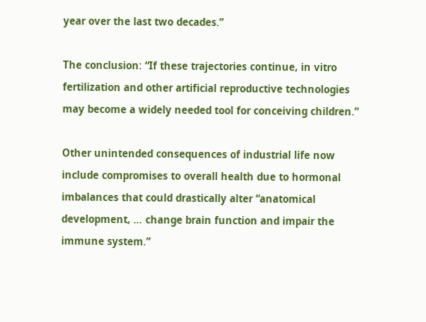year over the last two decades.”

The conclusion: “If these trajectories continue, in vitro fertilization and other artificial reproductive technologies may become a widely needed tool for conceiving children.”

Other unintended consequences of industrial life now include compromises to overall health due to hormonal imbalances that could drastically alter “anatomical development, … change brain function and impair the immune system.”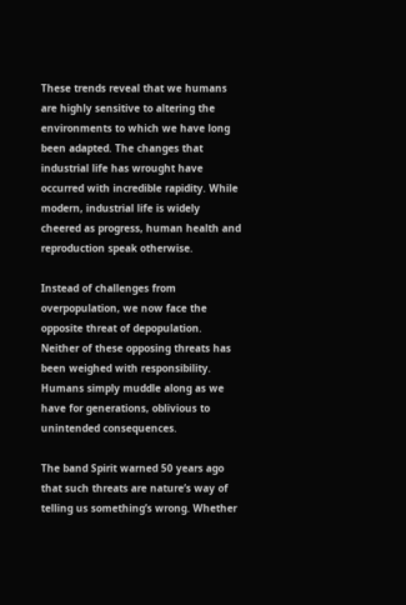These trends reveal that we humans are highly sensitive to altering the environments to which we have long been adapted. The changes that industrial life has wrought have occurred with incredible rapidity. While modern, industrial life is widely cheered as progress, human health and reproduction speak otherwise.

Instead of challenges from overpopulation, we now face the opposite threat of depopulation. Neither of these opposing threats has been weighed with responsibility. Humans simply muddle along as we have for generations, oblivious to unintended consequences.

The band Spirit warned 50 years ago that such threats are nature’s way of telling us something’s wrong. Whether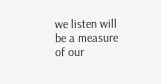we listen will be a measure of our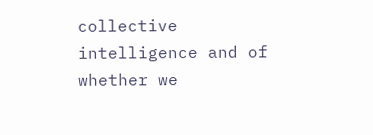collective intelligence and of whether we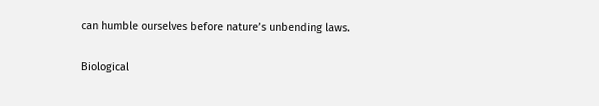can humble ourselves before nature’s unbending laws.

Biological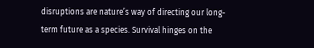disruptions are nature’s way of directing our long-term future as a species. Survival hinges on the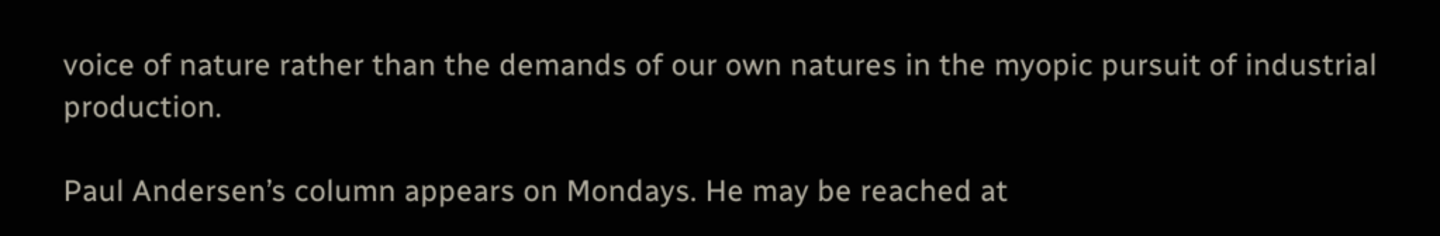voice of nature rather than the demands of our own natures in the myopic pursuit of industrial production.

Paul Andersen’s column appears on Mondays. He may be reached at